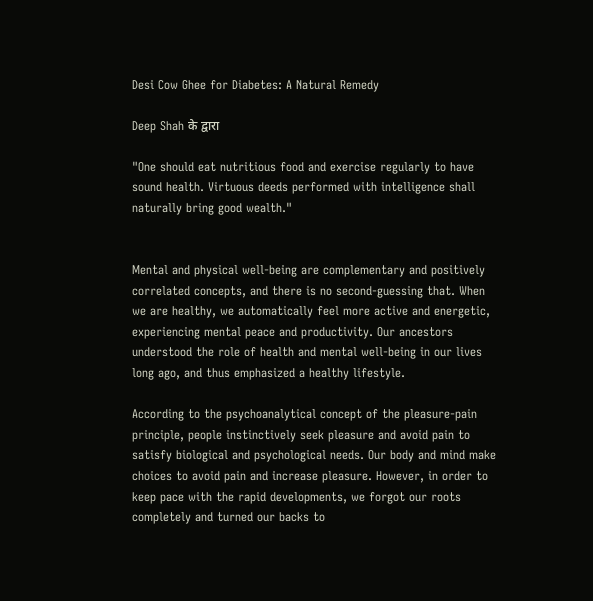Desi Cow Ghee for Diabetes: A Natural Remedy

Deep Shah के द्वारा

"One should eat nutritious food and exercise regularly to have sound health. Virtuous deeds performed with intelligence shall naturally bring good wealth."


Mental and physical well-being are complementary and positively correlated concepts, and there is no second-guessing that. When we are healthy, we automatically feel more active and energetic, experiencing mental peace and productivity. Our ancestors understood the role of health and mental well-being in our lives long ago, and thus emphasized a healthy lifestyle.

According to the psychoanalytical concept of the pleasure-pain principle, people instinctively seek pleasure and avoid pain to satisfy biological and psychological needs. Our body and mind make choices to avoid pain and increase pleasure. However, in order to keep pace with the rapid developments, we forgot our roots completely and turned our backs to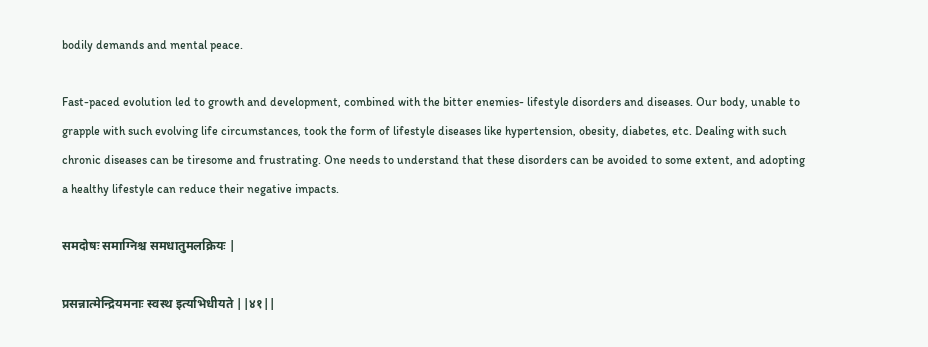bodily demands and mental peace.

Fast-paced evolution led to growth and development, combined with the bitter enemies- lifestyle disorders and diseases. Our body, unable to grapple with such evolving life circumstances, took the form of lifestyle diseases like hypertension, obesity, diabetes, etc. Dealing with such chronic diseases can be tiresome and frustrating. One needs to understand that these disorders can be avoided to some extent, and adopting a healthy lifestyle can reduce their negative impacts.

समदोषः समाग्निश्च समधातुमलक्रियः |

प्रसन्नात्मेन्द्रियमनाः स्वस्थ इत्यभिधीयते ||४१||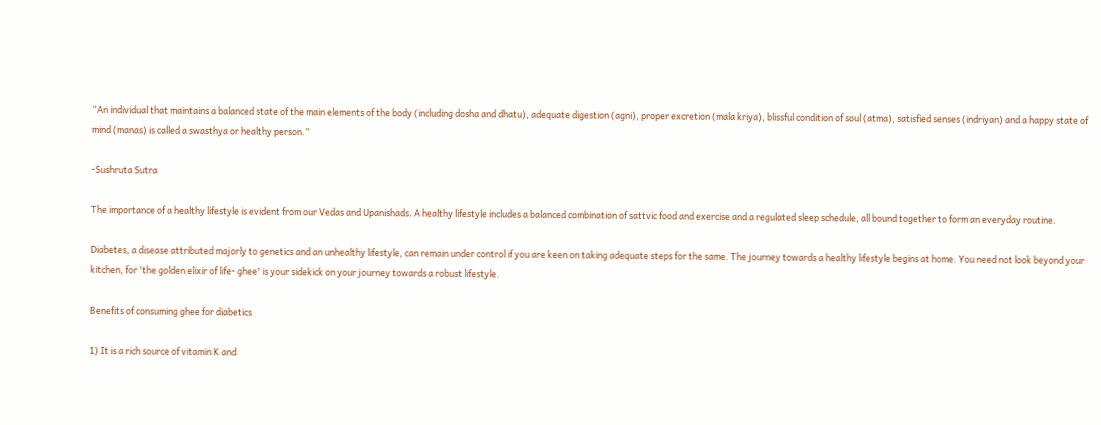“An individual that maintains a balanced state of the main elements of the body (including dosha and dhatu), adequate digestion (agni), proper excretion (mala kriya), blissful condition of soul (atma), satisfied senses (indriyan) and a happy state of mind (manas) is called a swasthya or healthy person.”

-Sushruta Sutra

The importance of a healthy lifestyle is evident from our Vedas and Upanishads. A healthy lifestyle includes a balanced combination of sattvic food and exercise and a regulated sleep schedule, all bound together to form an everyday routine.

Diabetes, a disease attributed majorly to genetics and an unhealthy lifestyle, can remain under control if you are keen on taking adequate steps for the same. The journey towards a healthy lifestyle begins at home. You need not look beyond your kitchen, for 'the golden elixir of life- ghee' is your sidekick on your journey towards a robust lifestyle.

Benefits of consuming ghee for diabetics

1) It is a rich source of vitamin K and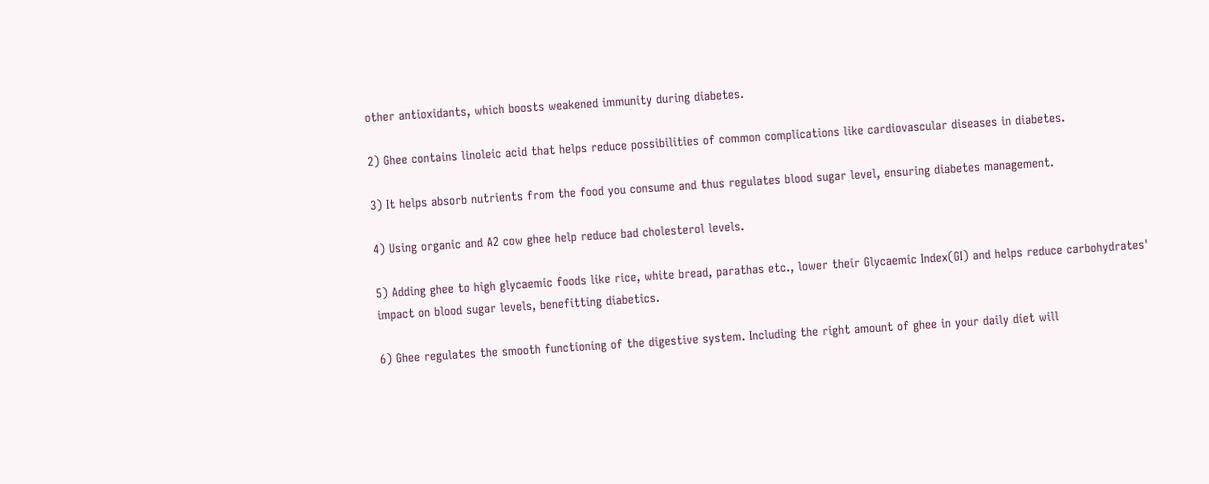other antioxidants, which boosts weakened immunity during diabetes.

2) Ghee contains linoleic acid that helps reduce possibilities of common complications like cardiovascular diseases in diabetes.

3) It helps absorb nutrients from the food you consume and thus regulates blood sugar level, ensuring diabetes management.

4) Using organic and A2 cow ghee help reduce bad cholesterol levels.

5) Adding ghee to high glycaemic foods like rice, white bread, parathas etc., lower their Glycaemic Index(GI) and helps reduce carbohydrates' impact on blood sugar levels, benefitting diabetics.

6) Ghee regulates the smooth functioning of the digestive system. Including the right amount of ghee in your daily diet will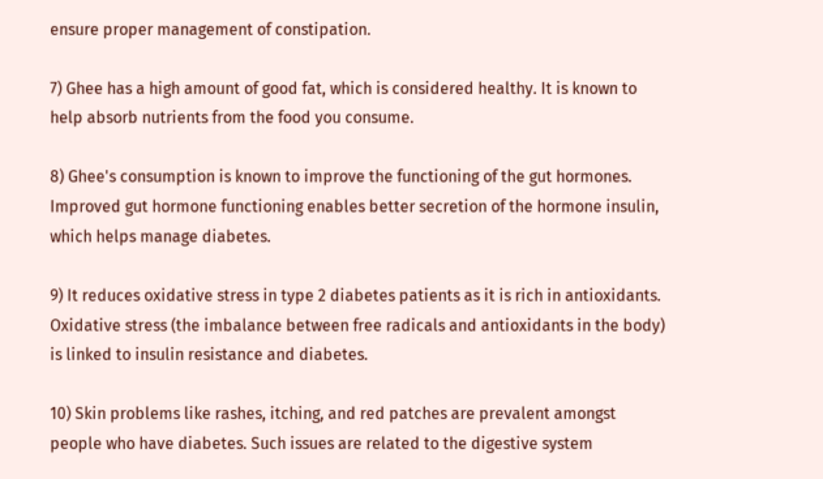ensure proper management of constipation.

7) Ghee has a high amount of good fat, which is considered healthy. It is known to help absorb nutrients from the food you consume.

8) Ghee's consumption is known to improve the functioning of the gut hormones. Improved gut hormone functioning enables better secretion of the hormone insulin, which helps manage diabetes.

9) It reduces oxidative stress in type 2 diabetes patients as it is rich in antioxidants. Oxidative stress (the imbalance between free radicals and antioxidants in the body) is linked to insulin resistance and diabetes.

10) Skin problems like rashes, itching, and red patches are prevalent amongst people who have diabetes. Such issues are related to the digestive system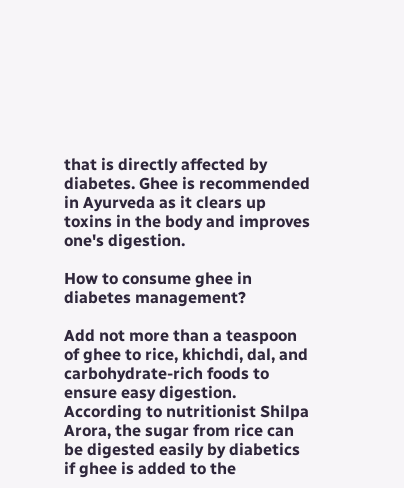that is directly affected by diabetes. Ghee is recommended in Ayurveda as it clears up toxins in the body and improves one's digestion.

How to consume ghee in diabetes management?

Add not more than a teaspoon of ghee to rice, khichdi, dal, and carbohydrate-rich foods to ensure easy digestion. According to nutritionist Shilpa Arora, the sugar from rice can be digested easily by diabetics if ghee is added to the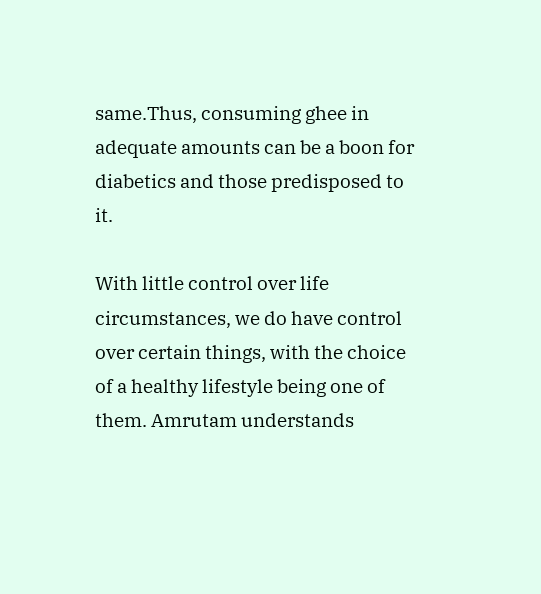same.Thus, consuming ghee in adequate amounts can be a boon for diabetics and those predisposed to it.

With little control over life circumstances, we do have control over certain things, with the choice of a healthy lifestyle being one of them. Amrutam understands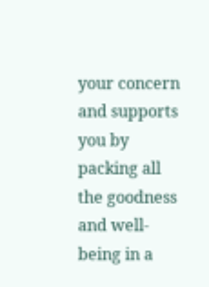your concern and supports you by packing all the goodness and well-being in a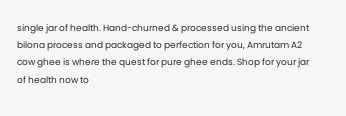single jar of health. Hand-churned & processed using the ancient bilona process and packaged to perfection for you, Amrutam A2 cow ghee is where the quest for pure ghee ends. Shop for your jar of health now to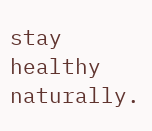stay healthy naturally.